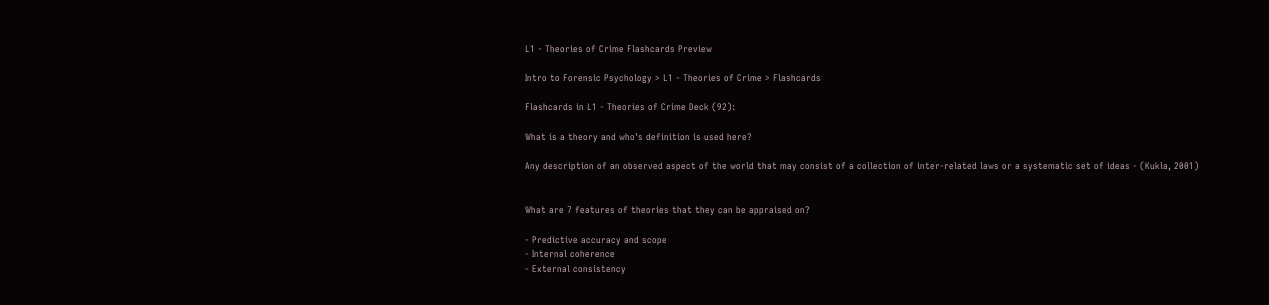L1 - Theories of Crime Flashcards Preview

Intro to Forensic Psychology > L1 - Theories of Crime > Flashcards

Flashcards in L1 - Theories of Crime Deck (92):

What is a theory and who's definition is used here?

Any description of an observed aspect of the world that may consist of a collection of inter-related laws or a systematic set of ideas - (Kukla, 2001)


What are 7 features of theories that they can be appraised on?

- Predictive accuracy and scope
- Internal coherence
- External consistency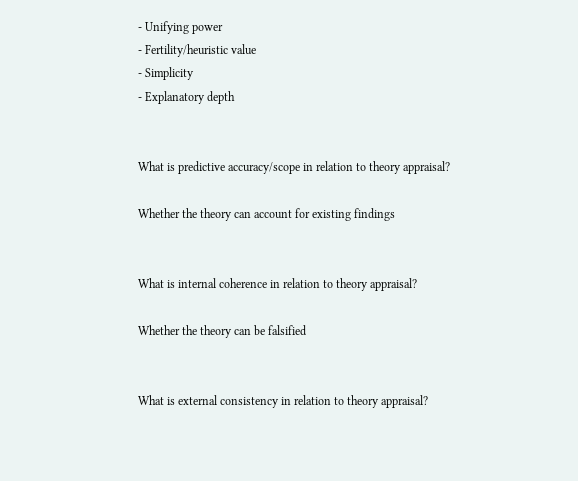- Unifying power
- Fertility/heuristic value
- Simplicity
- Explanatory depth


What is predictive accuracy/scope in relation to theory appraisal?

Whether the theory can account for existing findings


What is internal coherence in relation to theory appraisal?

Whether the theory can be falsified


What is external consistency in relation to theory appraisal?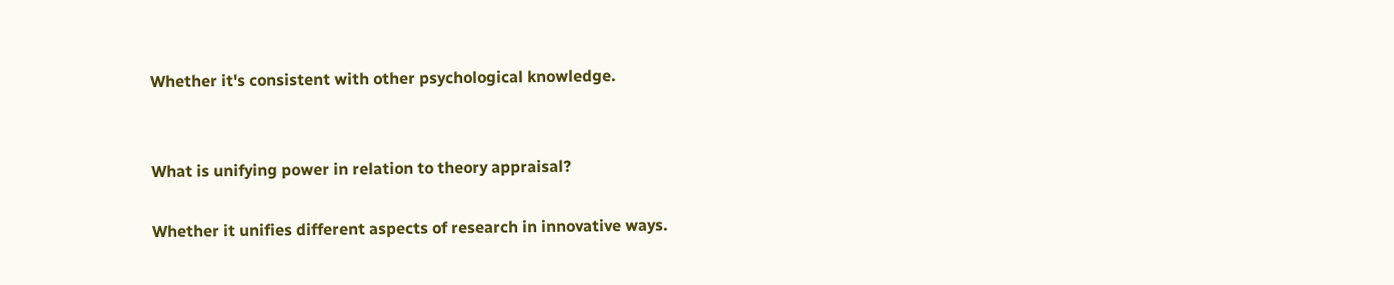Whether it's consistent with other psychological knowledge.


What is unifying power in relation to theory appraisal?

Whether it unifies different aspects of research in innovative ways.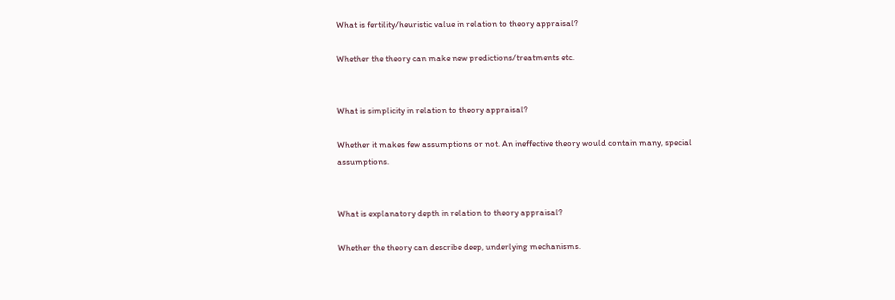What is fertility/heuristic value in relation to theory appraisal?

Whether the theory can make new predictions/treatments etc.


What is simplicity in relation to theory appraisal?

Whether it makes few assumptions or not. An ineffective theory would contain many, special assumptions.


What is explanatory depth in relation to theory appraisal?

Whether the theory can describe deep, underlying mechanisms.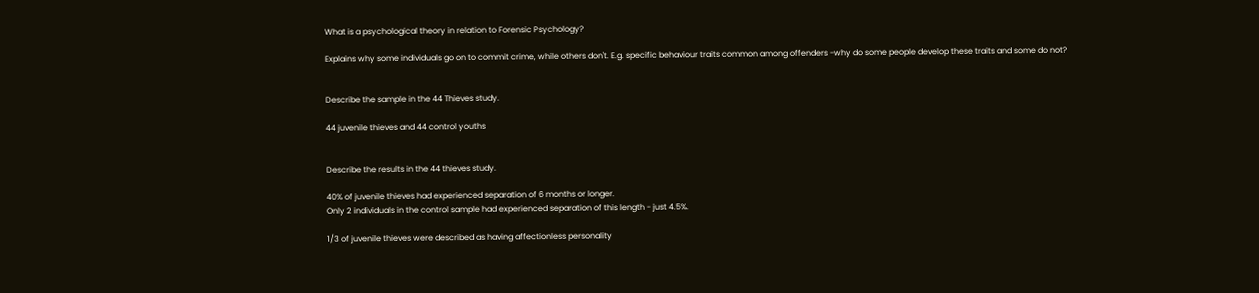What is a psychological theory in relation to Forensic Psychology?

Explains why some individuals go on to commit crime, while others don't. E.g. specific behaviour traits common among offenders -why do some people develop these traits and some do not?


Describe the sample in the 44 Thieves study.

44 juvenile thieves and 44 control youths


Describe the results in the 44 thieves study.

40% of juvenile thieves had experienced separation of 6 months or longer.
Only 2 individuals in the control sample had experienced separation of this length - just 4.5%.

1/3 of juvenile thieves were described as having affectionless personality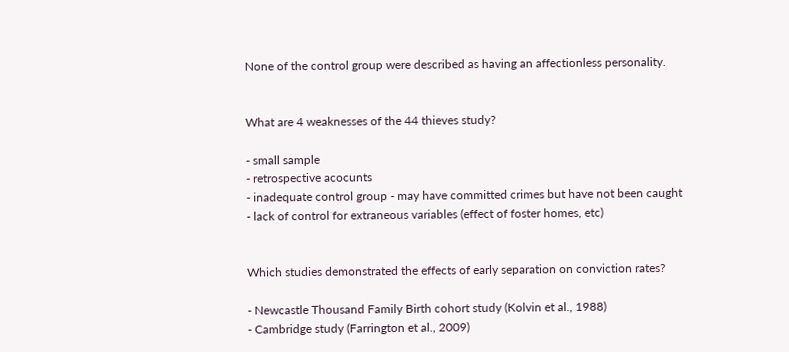None of the control group were described as having an affectionless personality.


What are 4 weaknesses of the 44 thieves study?

- small sample
- retrospective acocunts
- inadequate control group - may have committed crimes but have not been caught
- lack of control for extraneous variables (effect of foster homes, etc)


Which studies demonstrated the effects of early separation on conviction rates?

- Newcastle Thousand Family Birth cohort study (Kolvin et al., 1988)
- Cambridge study (Farrington et al., 2009)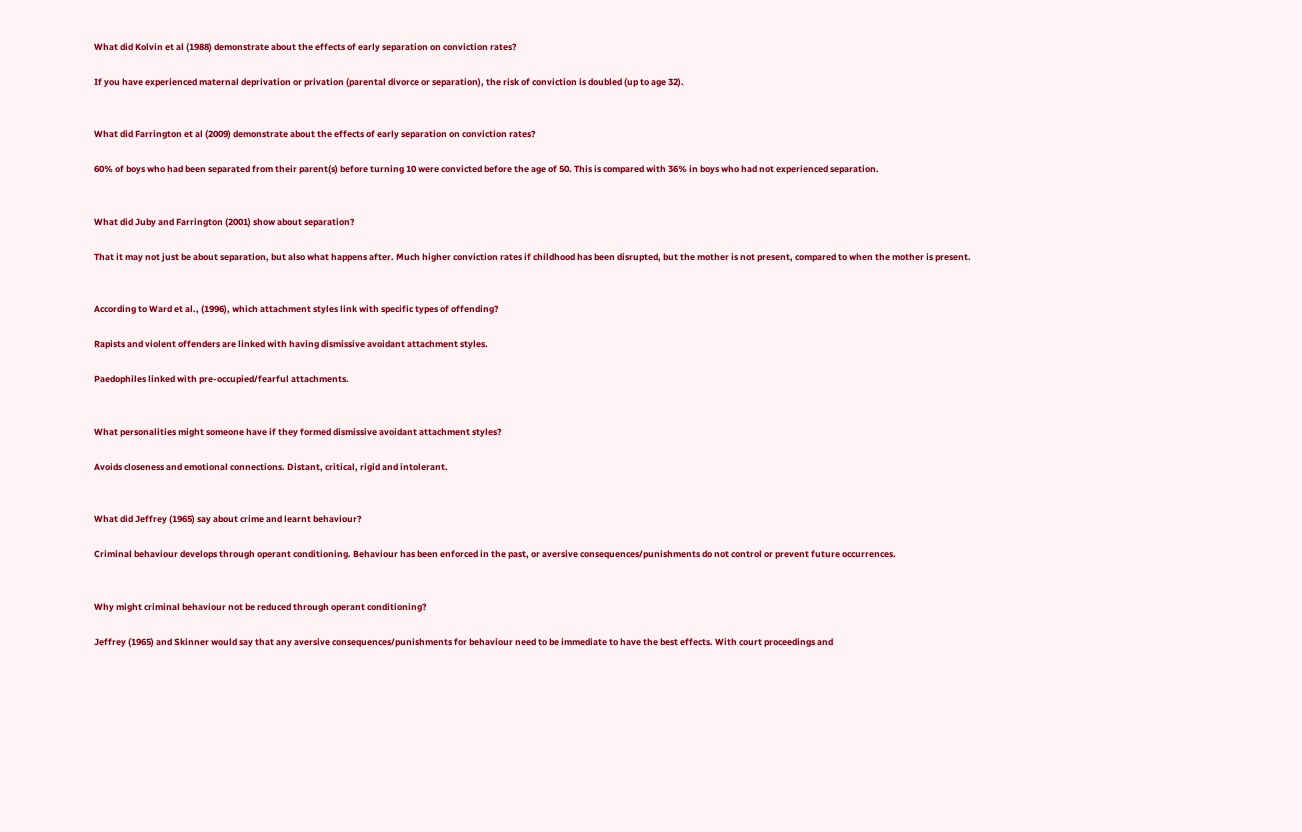What did Kolvin et al (1988) demonstrate about the effects of early separation on conviction rates?

If you have experienced maternal deprivation or privation (parental divorce or separation), the risk of conviction is doubled (up to age 32).


What did Farrington et al (2009) demonstrate about the effects of early separation on conviction rates?

60% of boys who had been separated from their parent(s) before turning 10 were convicted before the age of 50. This is compared with 36% in boys who had not experienced separation.


What did Juby and Farrington (2001) show about separation?

That it may not just be about separation, but also what happens after. Much higher conviction rates if childhood has been disrupted, but the mother is not present, compared to when the mother is present.


According to Ward et al., (1996), which attachment styles link with specific types of offending?

Rapists and violent offenders are linked with having dismissive avoidant attachment styles.

Paedophiles linked with pre-occupied/fearful attachments.


What personalities might someone have if they formed dismissive avoidant attachment styles?

Avoids closeness and emotional connections. Distant, critical, rigid and intolerant.


What did Jeffrey (1965) say about crime and learnt behaviour?

Criminal behaviour develops through operant conditioning. Behaviour has been enforced in the past, or aversive consequences/punishments do not control or prevent future occurrences.


Why might criminal behaviour not be reduced through operant conditioning?

Jeffrey (1965) and Skinner would say that any aversive consequences/punishments for behaviour need to be immediate to have the best effects. With court proceedings and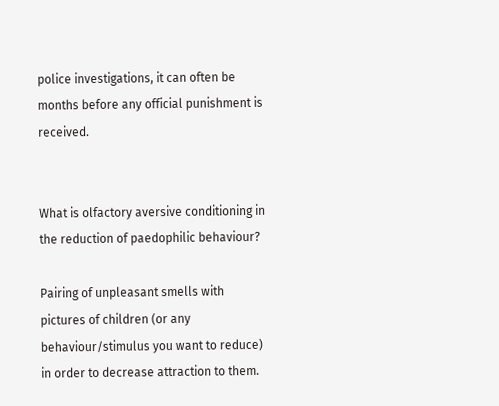police investigations, it can often be months before any official punishment is received.


What is olfactory aversive conditioning in the reduction of paedophilic behaviour?

Pairing of unpleasant smells with pictures of children (or any behaviour/stimulus you want to reduce) in order to decrease attraction to them.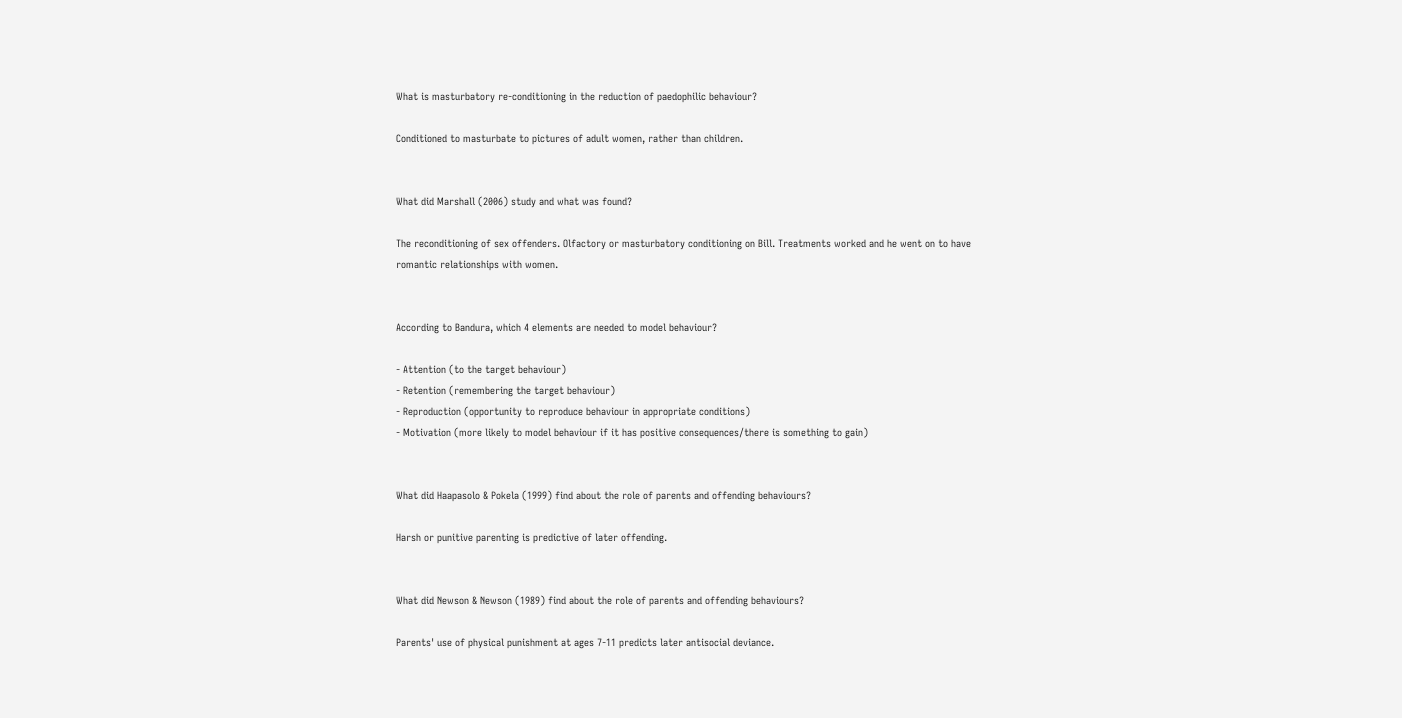What is masturbatory re-conditioning in the reduction of paedophilic behaviour?

Conditioned to masturbate to pictures of adult women, rather than children.


What did Marshall (2006) study and what was found?

The reconditioning of sex offenders. Olfactory or masturbatory conditioning on Bill. Treatments worked and he went on to have romantic relationships with women.


According to Bandura, which 4 elements are needed to model behaviour?

- Attention (to the target behaviour)
- Retention (remembering the target behaviour)
- Reproduction (opportunity to reproduce behaviour in appropriate conditions)
- Motivation (more likely to model behaviour if it has positive consequences/there is something to gain)


What did Haapasolo & Pokela (1999) find about the role of parents and offending behaviours?

Harsh or punitive parenting is predictive of later offending.


What did Newson & Newson (1989) find about the role of parents and offending behaviours?

Parents' use of physical punishment at ages 7-11 predicts later antisocial deviance.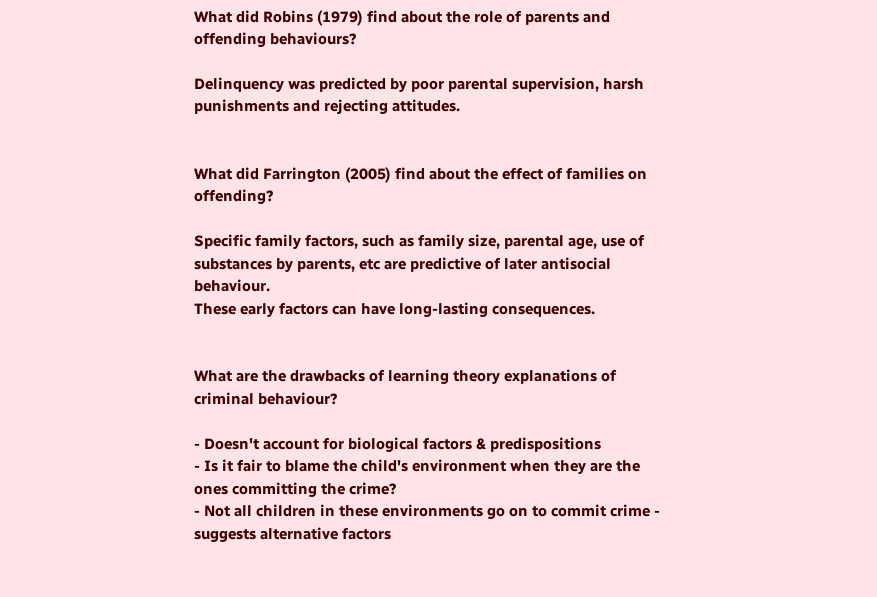What did Robins (1979) find about the role of parents and offending behaviours?

Delinquency was predicted by poor parental supervision, harsh punishments and rejecting attitudes.


What did Farrington (2005) find about the effect of families on offending?

Specific family factors, such as family size, parental age, use of substances by parents, etc are predictive of later antisocial behaviour.
These early factors can have long-lasting consequences.


What are the drawbacks of learning theory explanations of criminal behaviour?

- Doesn't account for biological factors & predispositions
- Is it fair to blame the child's environment when they are the ones committing the crime?
- Not all children in these environments go on to commit crime - suggests alternative factors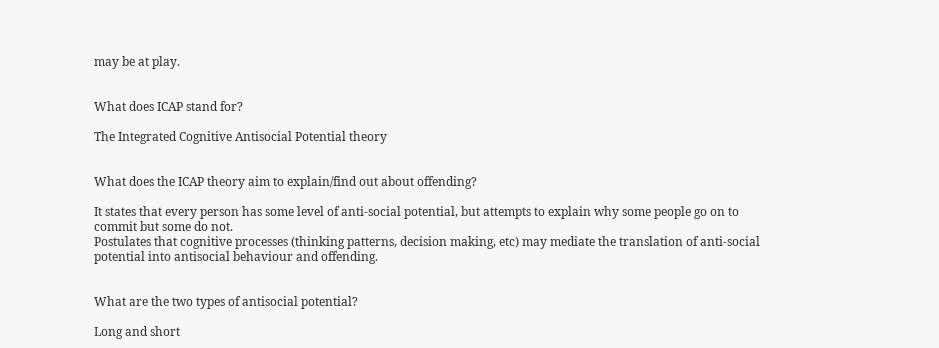may be at play.


What does ICAP stand for?

The Integrated Cognitive Antisocial Potential theory


What does the ICAP theory aim to explain/find out about offending?

It states that every person has some level of anti-social potential, but attempts to explain why some people go on to commit but some do not.
Postulates that cognitive processes (thinking patterns, decision making, etc) may mediate the translation of anti-social potential into antisocial behaviour and offending.


What are the two types of antisocial potential?

Long and short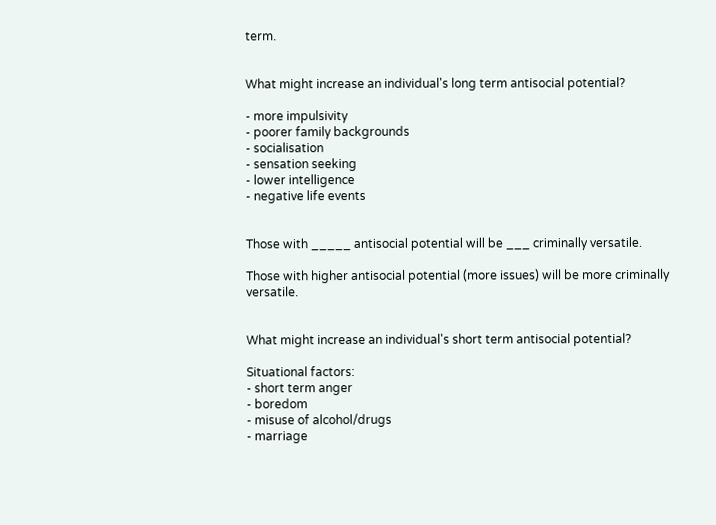term.


What might increase an individual's long term antisocial potential?

- more impulsivity
- poorer family backgrounds
- socialisation
- sensation seeking
- lower intelligence
- negative life events


Those with _____ antisocial potential will be ___ criminally versatile.

Those with higher antisocial potential (more issues) will be more criminally versatile.


What might increase an individual's short term antisocial potential?

Situational factors:
- short term anger
- boredom
- misuse of alcohol/drugs
- marriage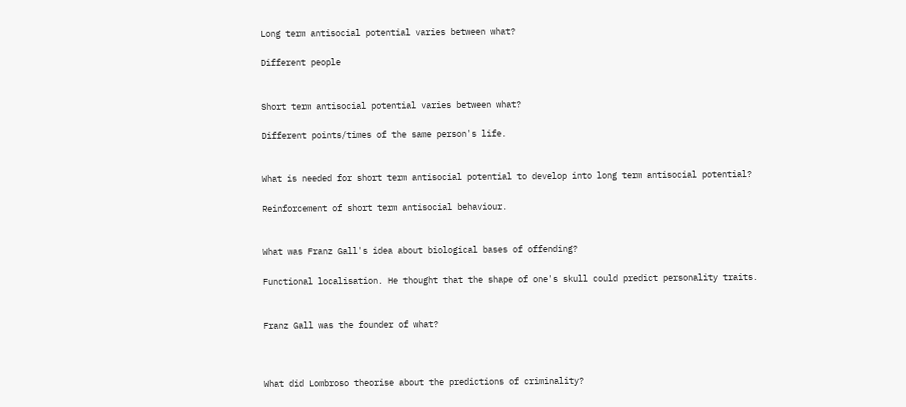Long term antisocial potential varies between what?

Different people


Short term antisocial potential varies between what?

Different points/times of the same person's life.


What is needed for short term antisocial potential to develop into long term antisocial potential?

Reinforcement of short term antisocial behaviour.


What was Franz Gall's idea about biological bases of offending?

Functional localisation. He thought that the shape of one's skull could predict personality traits.


Franz Gall was the founder of what?



What did Lombroso theorise about the predictions of criminality?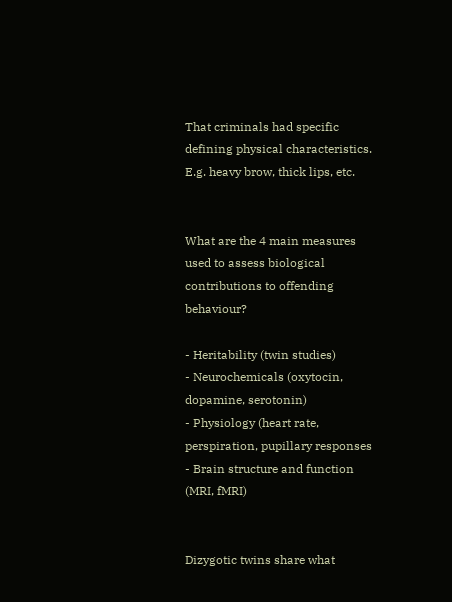That criminals had specific defining physical characteristics. E.g. heavy brow, thick lips, etc.


What are the 4 main measures used to assess biological contributions to offending behaviour?

- Heritability (twin studies)
- Neurochemicals (oxytocin, dopamine, serotonin)
- Physiology (heart rate, perspiration, pupillary responses
- Brain structure and function (MRI, fMRI)


Dizygotic twins share what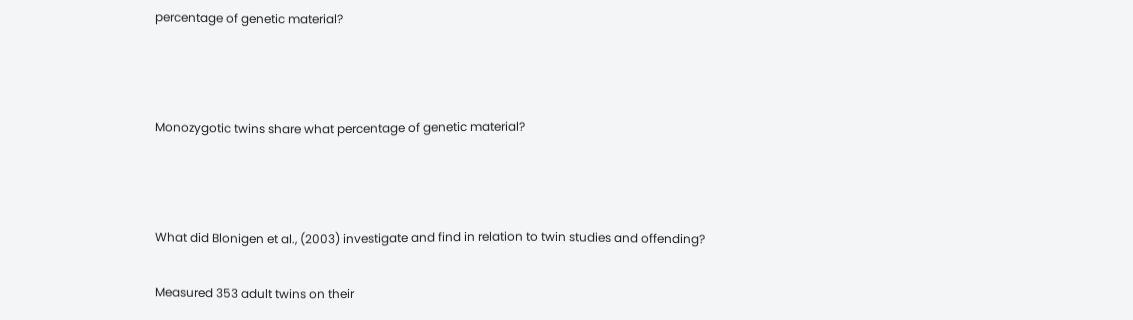percentage of genetic material?



Monozygotic twins share what percentage of genetic material?



What did Blonigen et al., (2003) investigate and find in relation to twin studies and offending?

Measured 353 adult twins on their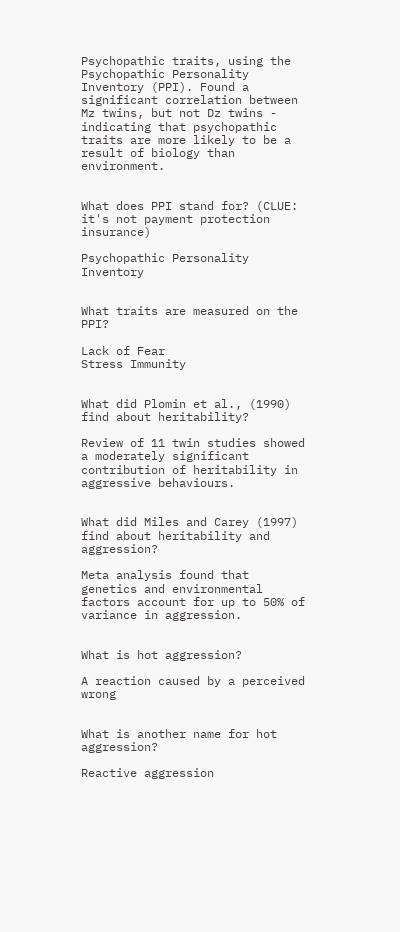Psychopathic traits, using the Psychopathic Personality Inventory (PPI). Found a significant correlation between Mz twins, but not Dz twins - indicating that psychopathic traits are more likely to be a result of biology than environment.


What does PPI stand for? (CLUE: it's not payment protection insurance)

Psychopathic Personality Inventory


What traits are measured on the PPI?

Lack of Fear
Stress Immunity


What did Plomin et al., (1990) find about heritability?

Review of 11 twin studies showed a moderately significant contribution of heritability in aggressive behaviours.


What did Miles and Carey (1997) find about heritability and aggression?

Meta analysis found that genetics and environmental factors account for up to 50% of variance in aggression.


What is hot aggression?

A reaction caused by a perceived wrong


What is another name for hot aggression?

Reactive aggression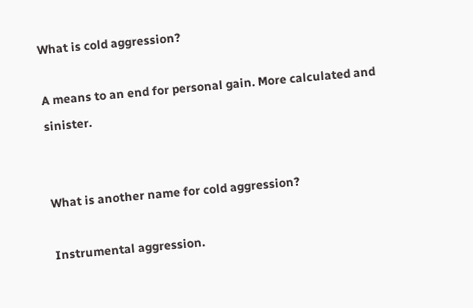What is cold aggression?

A means to an end for personal gain. More calculated and sinister.


What is another name for cold aggression?

Instrumental aggression.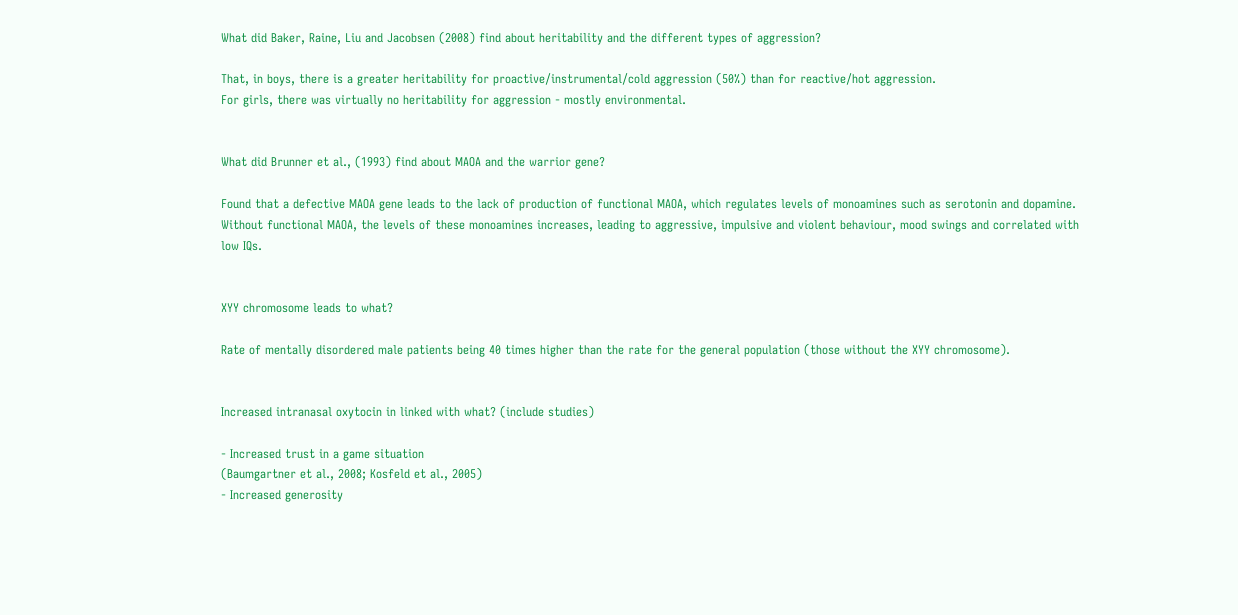What did Baker, Raine, Liu and Jacobsen (2008) find about heritability and the different types of aggression?

That, in boys, there is a greater heritability for proactive/instrumental/cold aggression (50%) than for reactive/hot aggression.
For girls, there was virtually no heritability for aggression - mostly environmental.


What did Brunner et al., (1993) find about MAOA and the warrior gene?

Found that a defective MAOA gene leads to the lack of production of functional MAOA, which regulates levels of monoamines such as serotonin and dopamine. Without functional MAOA, the levels of these monoamines increases, leading to aggressive, impulsive and violent behaviour, mood swings and correlated with low IQs.


XYY chromosome leads to what?

Rate of mentally disordered male patients being 40 times higher than the rate for the general population (those without the XYY chromosome).


Increased intranasal oxytocin in linked with what? (include studies)

- Increased trust in a game situation
(Baumgartner et al., 2008; Kosfeld et al., 2005)
- Increased generosity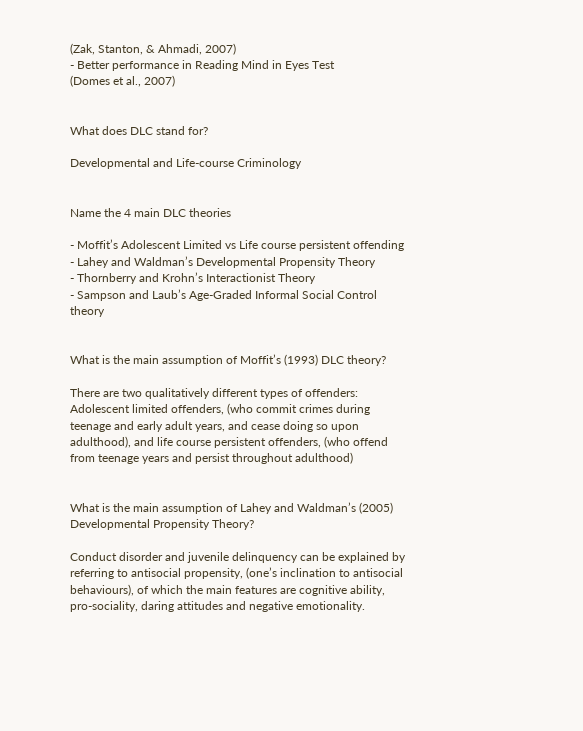(Zak, Stanton, & Ahmadi, 2007)
- Better performance in Reading Mind in Eyes Test
(Domes et al., 2007)


What does DLC stand for?

Developmental and Life-course Criminology


Name the 4 main DLC theories

- Moffit’s Adolescent Limited vs Life course persistent offending
- Lahey and Waldman’s Developmental Propensity Theory
- Thornberry and Krohn’s Interactionist Theory
- Sampson and Laub’s Age-Graded Informal Social Control theory


What is the main assumption of Moffit’s (1993) DLC theory?

There are two qualitatively different types of offenders: Adolescent limited offenders, (who commit crimes during teenage and early adult years, and cease doing so upon adulthood), and life course persistent offenders, (who offend from teenage years and persist throughout adulthood)


What is the main assumption of Lahey and Waldman’s (2005) Developmental Propensity Theory?

Conduct disorder and juvenile delinquency can be explained by referring to antisocial propensity, (one’s inclination to antisocial behaviours), of which the main features are cognitive ability, pro-sociality, daring attitudes and negative emotionality.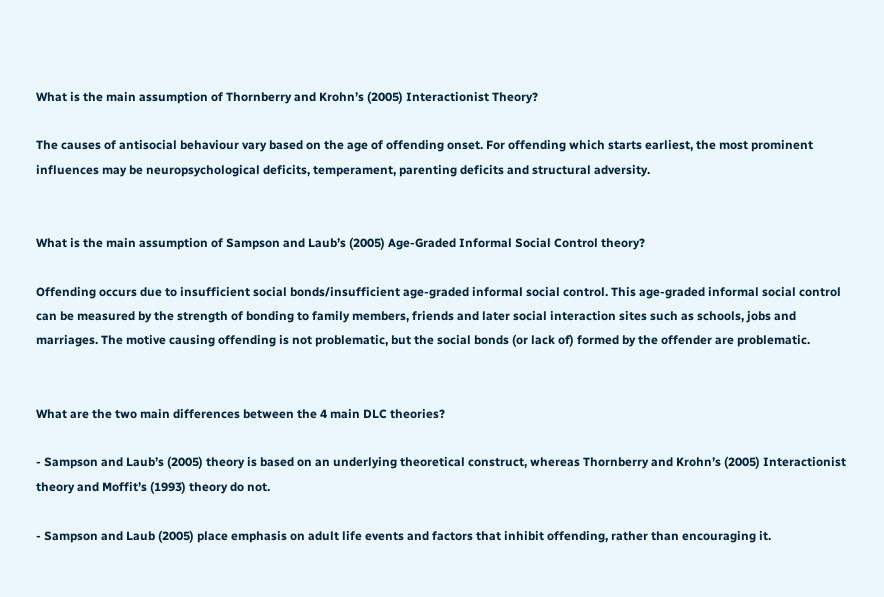What is the main assumption of Thornberry and Krohn’s (2005) Interactionist Theory?

The causes of antisocial behaviour vary based on the age of offending onset. For offending which starts earliest, the most prominent influences may be neuropsychological deficits, temperament, parenting deficits and structural adversity.


What is the main assumption of Sampson and Laub’s (2005) Age-Graded Informal Social Control theory?

Offending occurs due to insufficient social bonds/insufficient age-graded informal social control. This age-graded informal social control can be measured by the strength of bonding to family members, friends and later social interaction sites such as schools, jobs and marriages. The motive causing offending is not problematic, but the social bonds (or lack of) formed by the offender are problematic.


What are the two main differences between the 4 main DLC theories?

- Sampson and Laub’s (2005) theory is based on an underlying theoretical construct, whereas Thornberry and Krohn’s (2005) Interactionist theory and Moffit’s (1993) theory do not.

- Sampson and Laub (2005) place emphasis on adult life events and factors that inhibit offending, rather than encouraging it.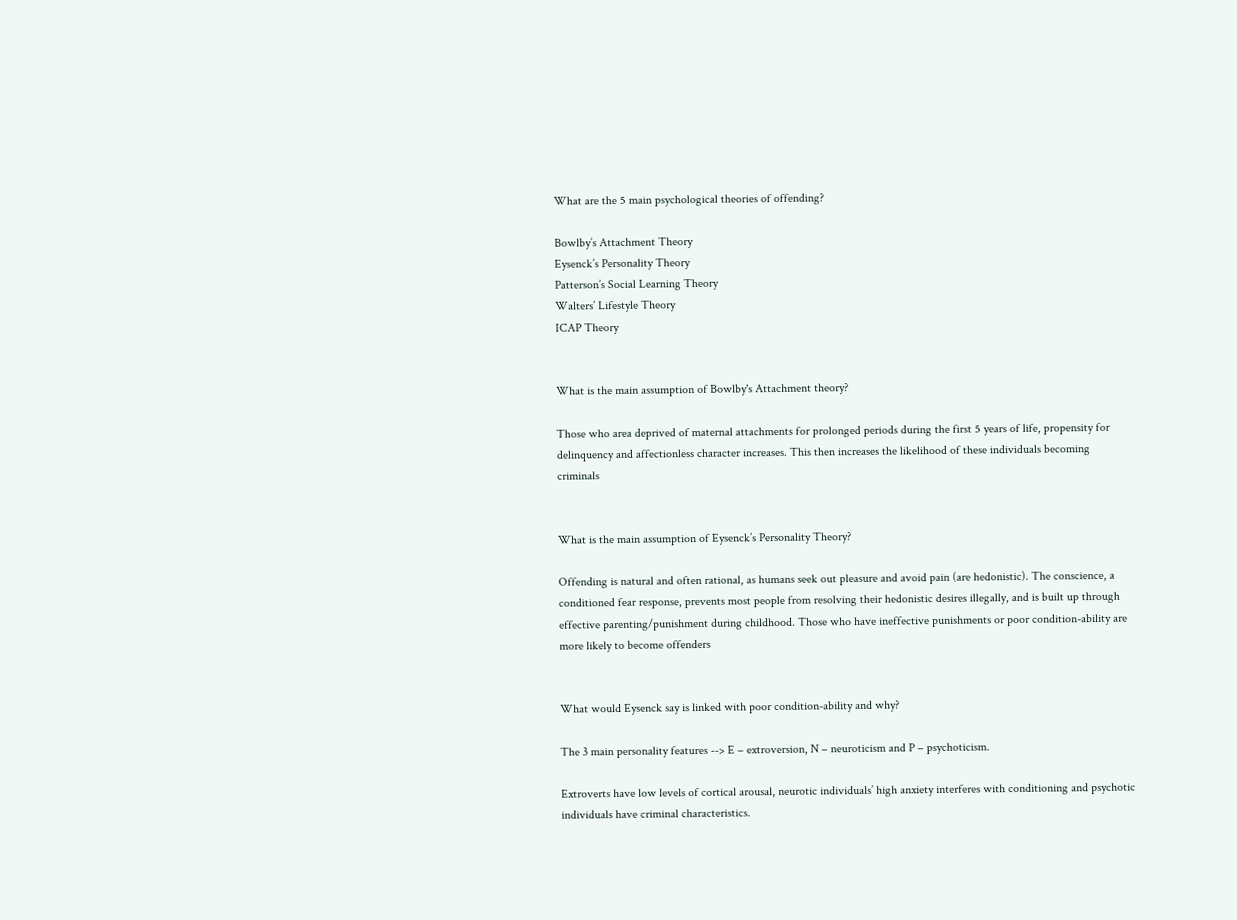What are the 5 main psychological theories of offending?

Bowlby’s Attachment Theory
Eysenck’s Personality Theory
Patterson’s Social Learning Theory
Walters’ Lifestyle Theory
ICAP Theory


What is the main assumption of Bowlby's Attachment theory?

Those who area deprived of maternal attachments for prolonged periods during the first 5 years of life, propensity for delinquency and affectionless character increases. This then increases the likelihood of these individuals becoming criminals


What is the main assumption of Eysenck’s Personality Theory?

Offending is natural and often rational, as humans seek out pleasure and avoid pain (are hedonistic). The conscience, a conditioned fear response, prevents most people from resolving their hedonistic desires illegally, and is built up through effective parenting/punishment during childhood. Those who have ineffective punishments or poor condition-ability are more likely to become offenders


What would Eysenck say is linked with poor condition-ability and why?

The 3 main personality features --> E – extroversion, N – neuroticism and P – psychoticism.

Extroverts have low levels of cortical arousal, neurotic individuals’ high anxiety interferes with conditioning and psychotic individuals have criminal characteristics.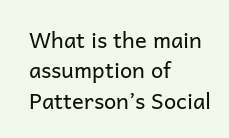What is the main assumption of Patterson’s Social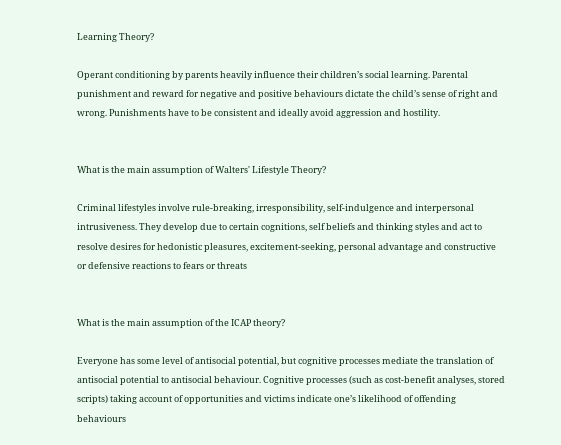Learning Theory?

Operant conditioning by parents heavily influence their children’s social learning. Parental punishment and reward for negative and positive behaviours dictate the child’s sense of right and wrong. Punishments have to be consistent and ideally avoid aggression and hostility.


What is the main assumption of Walters' Lifestyle Theory?

Criminal lifestyles involve rule-breaking, irresponsibility, self-indulgence and interpersonal intrusiveness. They develop due to certain cognitions, self beliefs and thinking styles and act to resolve desires for hedonistic pleasures, excitement-seeking, personal advantage and constructive or defensive reactions to fears or threats


What is the main assumption of the ICAP theory?

Everyone has some level of antisocial potential, but cognitive processes mediate the translation of antisocial potential to antisocial behaviour. Cognitive processes (such as cost-benefit analyses, stored scripts) taking account of opportunities and victims indicate one’s likelihood of offending behaviours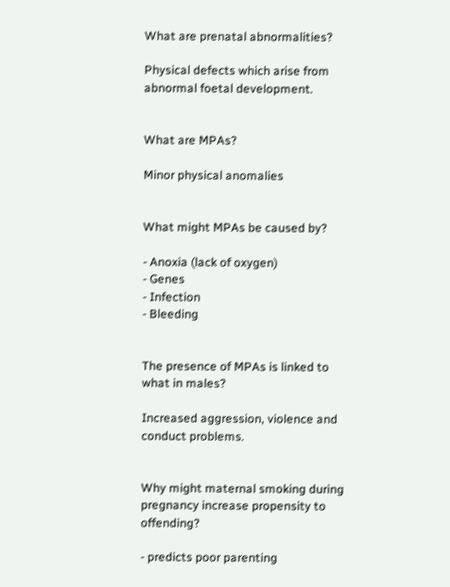What are prenatal abnormalities?

Physical defects which arise from abnormal foetal development.


What are MPAs?

Minor physical anomalies


What might MPAs be caused by?

- Anoxia (lack of oxygen)
- Genes
- Infection
- Bleeding


The presence of MPAs is linked to what in males?

Increased aggression, violence and conduct problems.


Why might maternal smoking during pregnancy increase propensity to offending?

- predicts poor parenting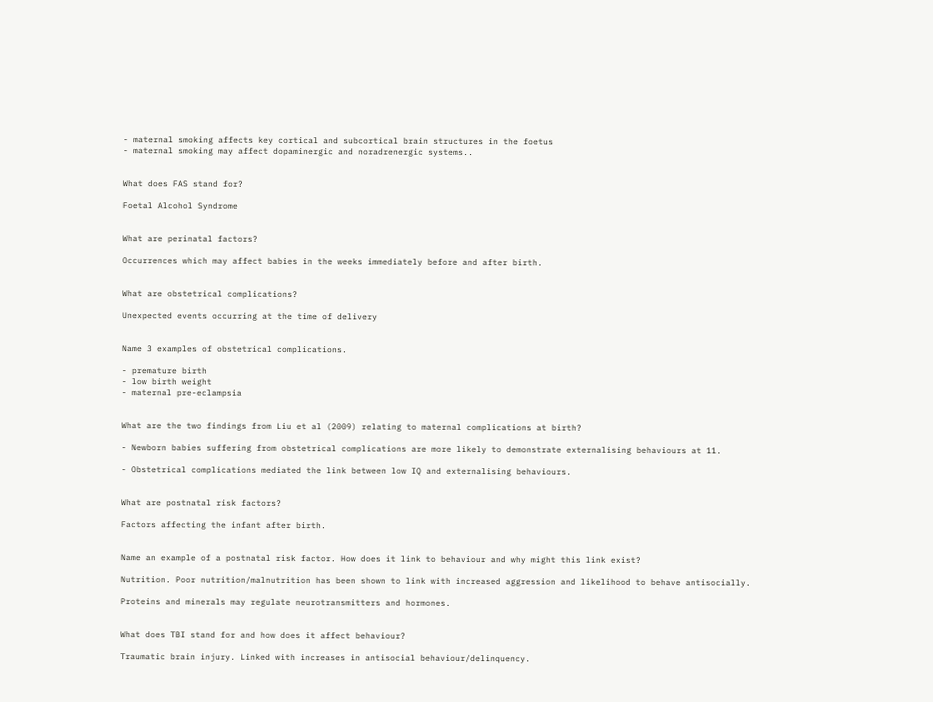- maternal smoking affects key cortical and subcortical brain structures in the foetus
- maternal smoking may affect dopaminergic and noradrenergic systems..


What does FAS stand for?

Foetal Alcohol Syndrome


What are perinatal factors?

Occurrences which may affect babies in the weeks immediately before and after birth.


What are obstetrical complications?

Unexpected events occurring at the time of delivery


Name 3 examples of obstetrical complications.

- premature birth
- low birth weight
- maternal pre-eclampsia


What are the two findings from Liu et al (2009) relating to maternal complications at birth?

- Newborn babies suffering from obstetrical complications are more likely to demonstrate externalising behaviours at 11.

- Obstetrical complications mediated the link between low IQ and externalising behaviours.


What are postnatal risk factors?

Factors affecting the infant after birth.


Name an example of a postnatal risk factor. How does it link to behaviour and why might this link exist?

Nutrition. Poor nutrition/malnutrition has been shown to link with increased aggression and likelihood to behave antisocially.

Proteins and minerals may regulate neurotransmitters and hormones.


What does TBI stand for and how does it affect behaviour?

Traumatic brain injury. Linked with increases in antisocial behaviour/delinquency.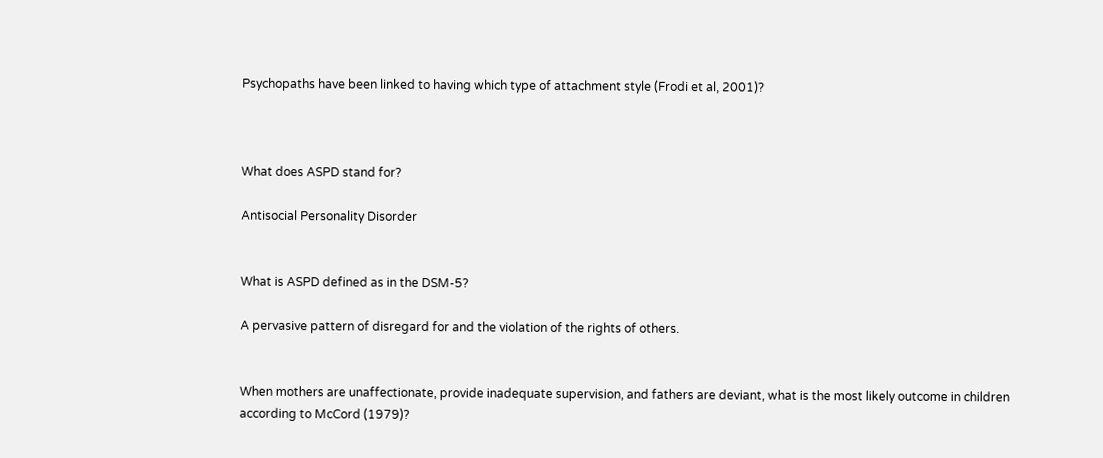Psychopaths have been linked to having which type of attachment style (Frodi et al, 2001)?



What does ASPD stand for?

Antisocial Personality Disorder


What is ASPD defined as in the DSM-5?

A pervasive pattern of disregard for and the violation of the rights of others.


When mothers are unaffectionate, provide inadequate supervision, and fathers are deviant, what is the most likely outcome in children according to McCord (1979)?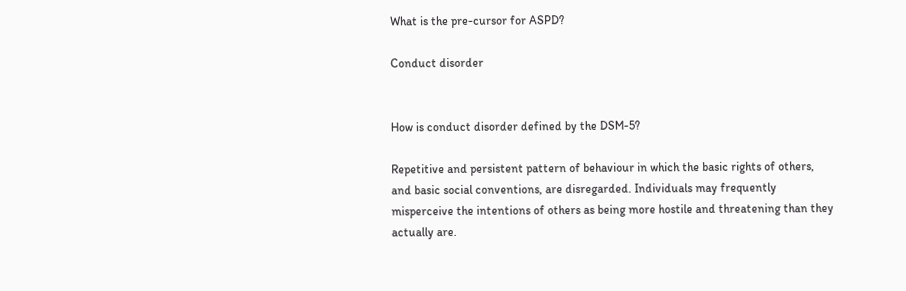What is the pre-cursor for ASPD?

Conduct disorder


How is conduct disorder defined by the DSM-5?

Repetitive and persistent pattern of behaviour in which the basic rights of others, and basic social conventions, are disregarded. Individuals may frequently misperceive the intentions of others as being more hostile and threatening than they actually are.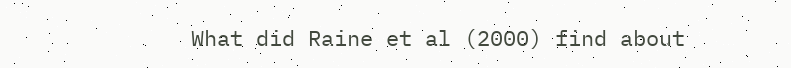What did Raine et al (2000) find about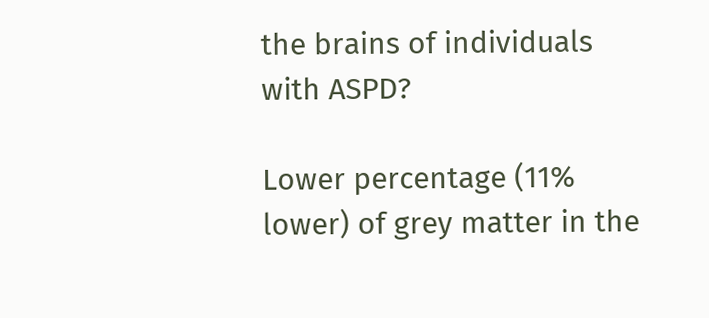the brains of individuals with ASPD?

Lower percentage (11% lower) of grey matter in the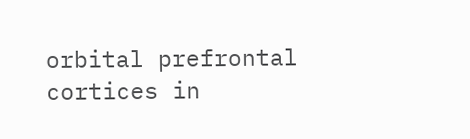orbital prefrontal cortices in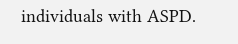individuals with ASPD.